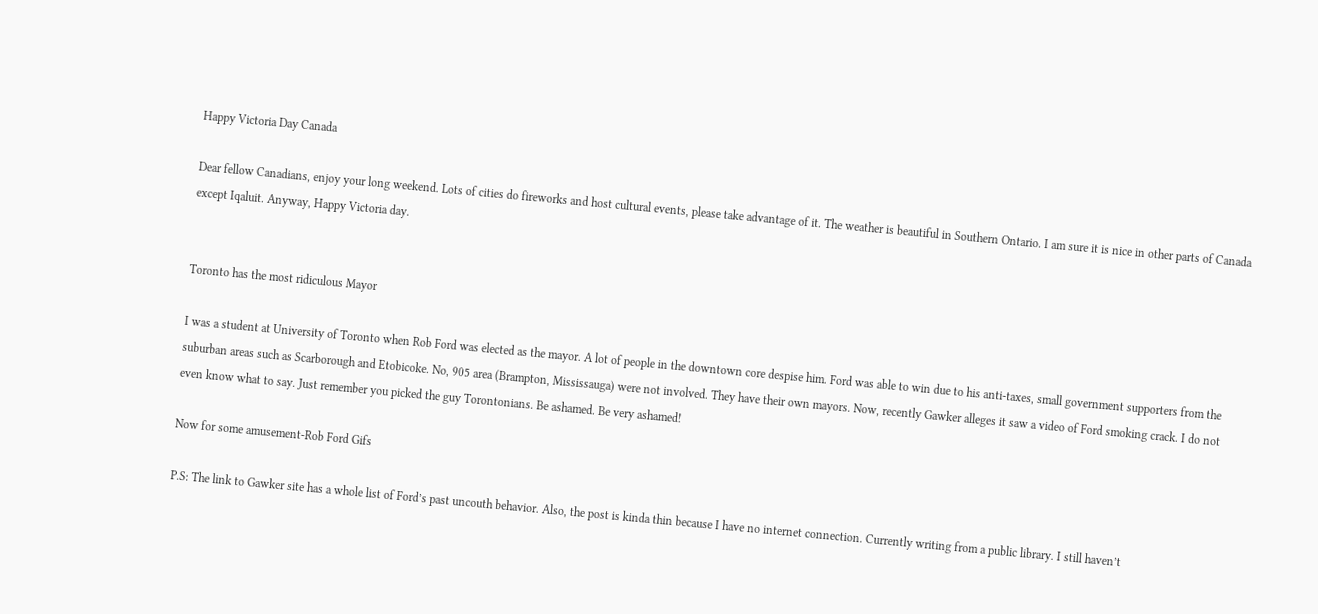Happy Victoria Day Canada

Dear fellow Canadians, enjoy your long weekend. Lots of cities do fireworks and host cultural events, please take advantage of it. The weather is beautiful in Southern Ontario. I am sure it is nice in other parts of Canada except Iqaluit. Anyway, Happy Victoria day.


Toronto has the most ridiculous Mayor

I was a student at University of Toronto when Rob Ford was elected as the mayor. A lot of people in the downtown core despise him. Ford was able to win due to his anti-taxes, small government supporters from the suburban areas such as Scarborough and Etobicoke. No, 905 area (Brampton, Mississauga) were not involved. They have their own mayors. Now, recently Gawker alleges it saw a video of Ford smoking crack. I do not even know what to say. Just remember you picked the guy Torontonians. Be ashamed. Be very ashamed!

Now for some amusement-Rob Ford Gifs

P.S: The link to Gawker site has a whole list of Ford’s past uncouth behavior. Also, the post is kinda thin because I have no internet connection. Currently writing from a public library. I still haven’t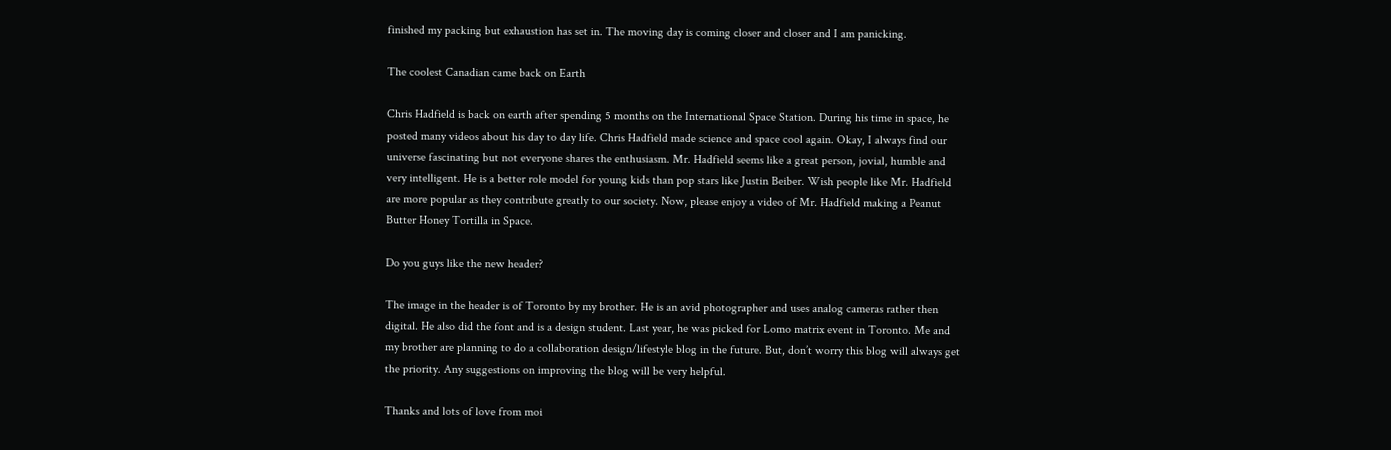finished my packing but exhaustion has set in. The moving day is coming closer and closer and I am panicking.

The coolest Canadian came back on Earth

Chris Hadfield is back on earth after spending 5 months on the International Space Station. During his time in space, he posted many videos about his day to day life. Chris Hadfield made science and space cool again. Okay, I always find our universe fascinating but not everyone shares the enthusiasm. Mr. Hadfield seems like a great person, jovial, humble and very intelligent. He is a better role model for young kids than pop stars like Justin Beiber. Wish people like Mr. Hadfield are more popular as they contribute greatly to our society. Now, please enjoy a video of Mr. Hadfield making a Peanut Butter Honey Tortilla in Space.

Do you guys like the new header?

The image in the header is of Toronto by my brother. He is an avid photographer and uses analog cameras rather then digital. He also did the font and is a design student. Last year, he was picked for Lomo matrix event in Toronto. Me and my brother are planning to do a collaboration design/lifestyle blog in the future. But, don’t worry this blog will always get the priority. Any suggestions on improving the blog will be very helpful.

Thanks and lots of love from moi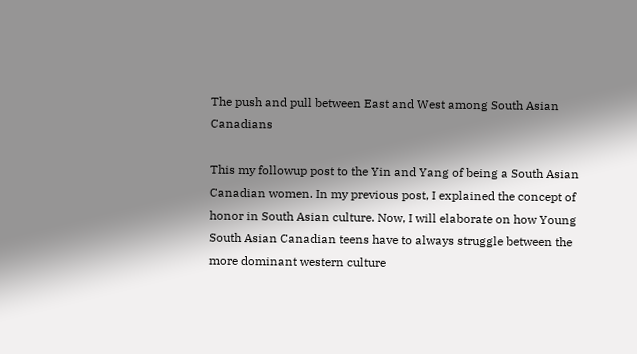The push and pull between East and West among South Asian Canadians

This my followup post to the Yin and Yang of being a South Asian Canadian women. In my previous post, I explained the concept of honor in South Asian culture. Now, I will elaborate on how Young South Asian Canadian teens have to always struggle between the more dominant western culture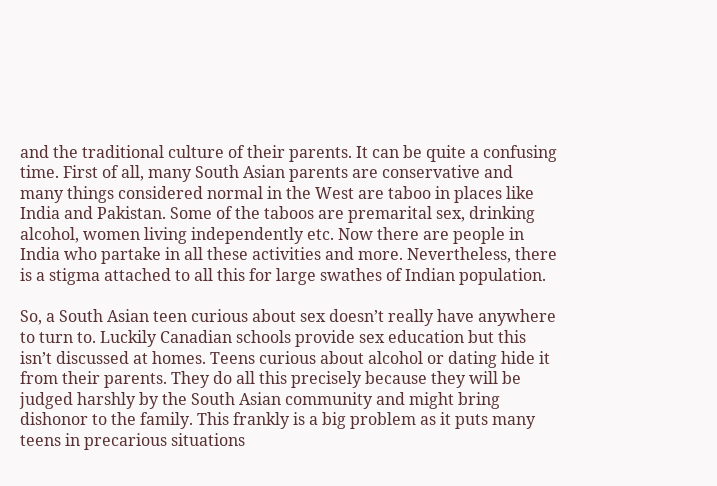and the traditional culture of their parents. It can be quite a confusing time. First of all, many South Asian parents are conservative and many things considered normal in the West are taboo in places like India and Pakistan. Some of the taboos are premarital sex, drinking alcohol, women living independently etc. Now there are people in India who partake in all these activities and more. Nevertheless, there is a stigma attached to all this for large swathes of Indian population.

So, a South Asian teen curious about sex doesn’t really have anywhere to turn to. Luckily Canadian schools provide sex education but this isn’t discussed at homes. Teens curious about alcohol or dating hide it from their parents. They do all this precisely because they will be judged harshly by the South Asian community and might bring dishonor to the family. This frankly is a big problem as it puts many teens in precarious situations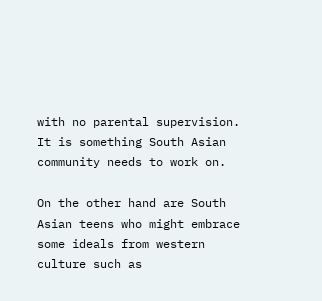with no parental supervision. It is something South Asian community needs to work on.

On the other hand are South Asian teens who might embrace some ideals from western culture such as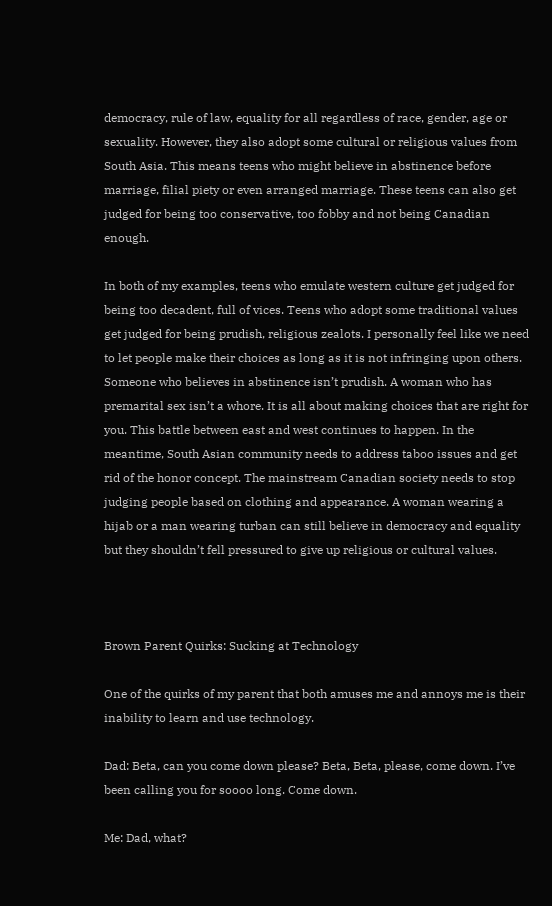democracy, rule of law, equality for all regardless of race, gender, age or sexuality. However, they also adopt some cultural or religious values from South Asia. This means teens who might believe in abstinence before marriage, filial piety or even arranged marriage. These teens can also get judged for being too conservative, too fobby and not being Canadian enough.

In both of my examples, teens who emulate western culture get judged for being too decadent, full of vices. Teens who adopt some traditional values get judged for being prudish, religious zealots. I personally feel like we need to let people make their choices as long as it is not infringing upon others. Someone who believes in abstinence isn’t prudish. A woman who has premarital sex isn’t a whore. It is all about making choices that are right for you. This battle between east and west continues to happen. In the meantime, South Asian community needs to address taboo issues and get rid of the honor concept. The mainstream Canadian society needs to stop judging people based on clothing and appearance. A woman wearing a hijab or a man wearing turban can still believe in democracy and equality but they shouldn’t fell pressured to give up religious or cultural values.



Brown Parent Quirks: Sucking at Technology

One of the quirks of my parent that both amuses me and annoys me is their inability to learn and use technology.

Dad: Beta, can you come down please? Beta, Beta, please, come down. I’ve been calling you for soooo long. Come down.

Me: Dad, what?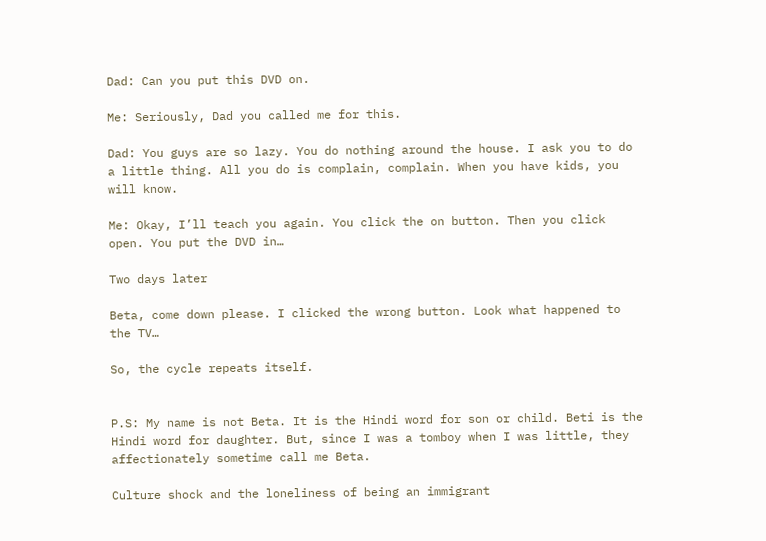Dad: Can you put this DVD on.

Me: Seriously, Dad you called me for this.

Dad: You guys are so lazy. You do nothing around the house. I ask you to do a little thing. All you do is complain, complain. When you have kids, you will know.

Me: Okay, I’ll teach you again. You click the on button. Then you click open. You put the DVD in…

Two days later

Beta, come down please. I clicked the wrong button. Look what happened to the TV…

So, the cycle repeats itself.


P.S: My name is not Beta. It is the Hindi word for son or child. Beti is the Hindi word for daughter. But, since I was a tomboy when I was little, they affectionately sometime call me Beta.

Culture shock and the loneliness of being an immigrant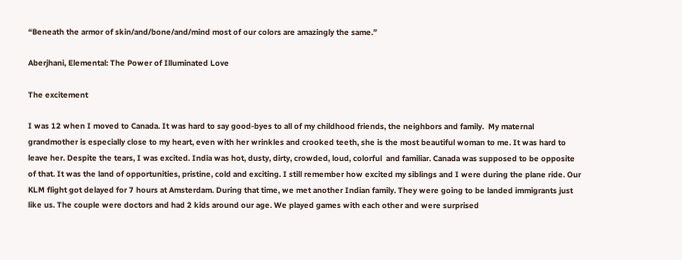“Beneath the armor of skin/and/bone/and/mind most of our colors are amazingly the same.”

Aberjhani, Elemental: The Power of Illuminated Love

The excitement

I was 12 when I moved to Canada. It was hard to say good-byes to all of my childhood friends, the neighbors and family.  My maternal grandmother is especially close to my heart, even with her wrinkles and crooked teeth, she is the most beautiful woman to me. It was hard to leave her. Despite the tears, I was excited. India was hot, dusty, dirty, crowded, loud, colorful  and familiar. Canada was supposed to be opposite of that. It was the land of opportunities, pristine, cold and exciting. I still remember how excited my siblings and I were during the plane ride. Our KLM flight got delayed for 7 hours at Amsterdam. During that time, we met another Indian family. They were going to be landed immigrants just like us. The couple were doctors and had 2 kids around our age. We played games with each other and were surprised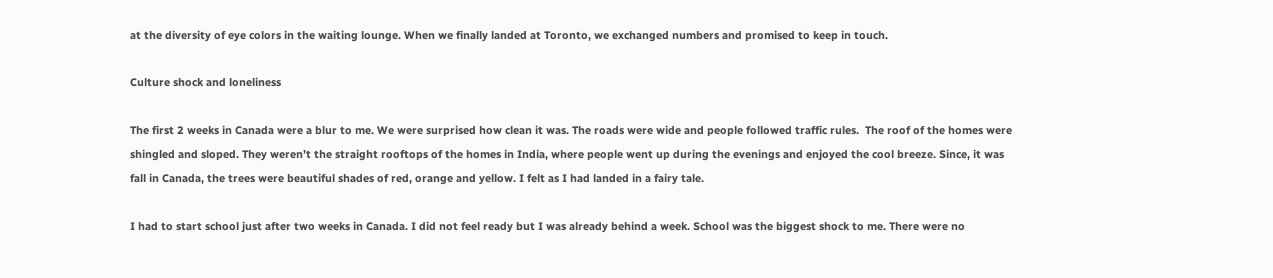at the diversity of eye colors in the waiting lounge. When we finally landed at Toronto, we exchanged numbers and promised to keep in touch.

Culture shock and loneliness

The first 2 weeks in Canada were a blur to me. We were surprised how clean it was. The roads were wide and people followed traffic rules.  The roof of the homes were shingled and sloped. They weren’t the straight rooftops of the homes in India, where people went up during the evenings and enjoyed the cool breeze. Since, it was fall in Canada, the trees were beautiful shades of red, orange and yellow. I felt as I had landed in a fairy tale.

I had to start school just after two weeks in Canada. I did not feel ready but I was already behind a week. School was the biggest shock to me. There were no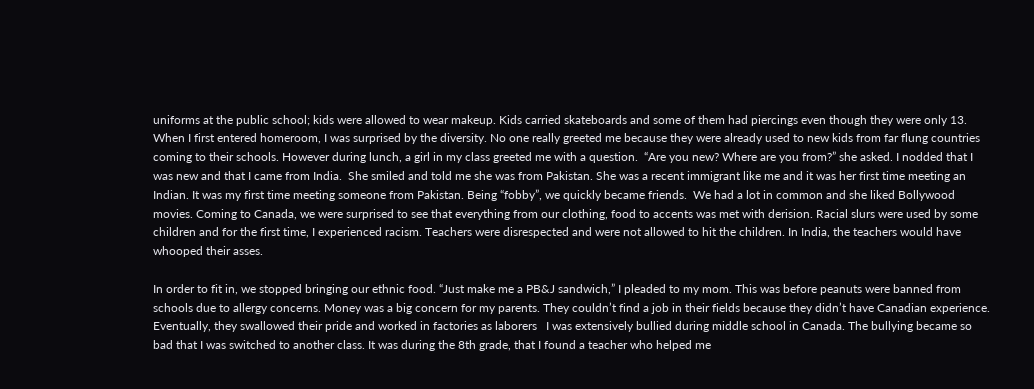uniforms at the public school; kids were allowed to wear makeup. Kids carried skateboards and some of them had piercings even though they were only 13. When I first entered homeroom, I was surprised by the diversity. No one really greeted me because they were already used to new kids from far flung countries coming to their schools. However during lunch, a girl in my class greeted me with a question.  “Are you new? Where are you from?” she asked. I nodded that I was new and that I came from India.  She smiled and told me she was from Pakistan. She was a recent immigrant like me and it was her first time meeting an Indian. It was my first time meeting someone from Pakistan. Being “fobby”, we quickly became friends.  We had a lot in common and she liked Bollywood movies. Coming to Canada, we were surprised to see that everything from our clothing, food to accents was met with derision. Racial slurs were used by some children and for the first time, I experienced racism. Teachers were disrespected and were not allowed to hit the children. In India, the teachers would have whooped their asses.

In order to fit in, we stopped bringing our ethnic food. “Just make me a PB&J sandwich,” I pleaded to my mom. This was before peanuts were banned from schools due to allergy concerns. Money was a big concern for my parents. They couldn’t find a job in their fields because they didn’t have Canadian experience. Eventually, they swallowed their pride and worked in factories as laborers   I was extensively bullied during middle school in Canada. The bullying became so bad that I was switched to another class. It was during the 8th grade, that I found a teacher who helped me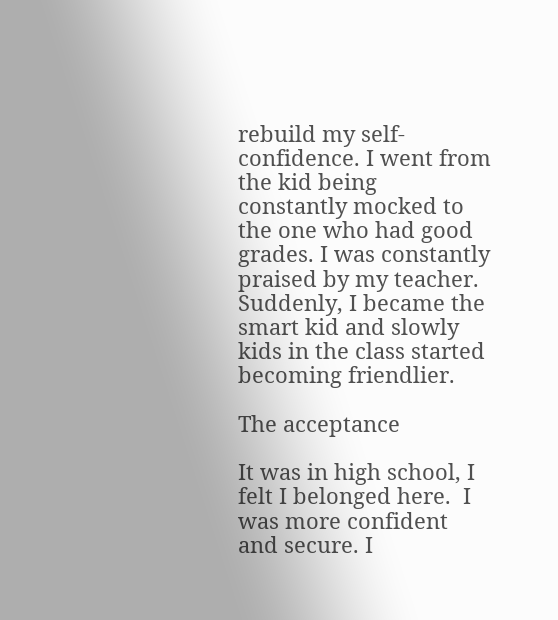rebuild my self-confidence. I went from the kid being constantly mocked to the one who had good grades. I was constantly praised by my teacher. Suddenly, I became the smart kid and slowly kids in the class started becoming friendlier.

The acceptance

It was in high school, I felt I belonged here.  I was more confident and secure. I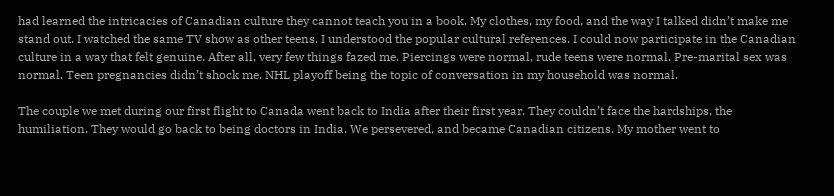had learned the intricacies of Canadian culture they cannot teach you in a book. My clothes, my food, and the way I talked didn’t make me stand out. I watched the same TV show as other teens. I understood the popular cultural references. I could now participate in the Canadian culture in a way that felt genuine. After all, very few things fazed me. Piercings were normal, rude teens were normal. Pre-marital sex was normal. Teen pregnancies didn’t shock me. NHL playoff being the topic of conversation in my household was normal.

The couple we met during our first flight to Canada went back to India after their first year. They couldn’t face the hardships, the humiliation. They would go back to being doctors in India. We persevered, and became Canadian citizens. My mother went to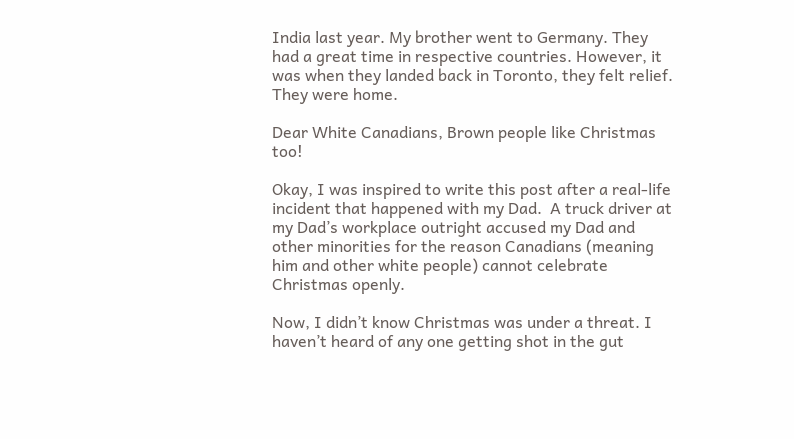India last year. My brother went to Germany. They had a great time in respective countries. However, it was when they landed back in Toronto, they felt relief. They were home.

Dear White Canadians, Brown people like Christmas too!

Okay, I was inspired to write this post after a real-life incident that happened with my Dad.  A truck driver at my Dad’s workplace outright accused my Dad and other minorities for the reason Canadians (meaning him and other white people) cannot celebrate Christmas openly.

Now, I didn’t know Christmas was under a threat. I haven’t heard of any one getting shot in the gut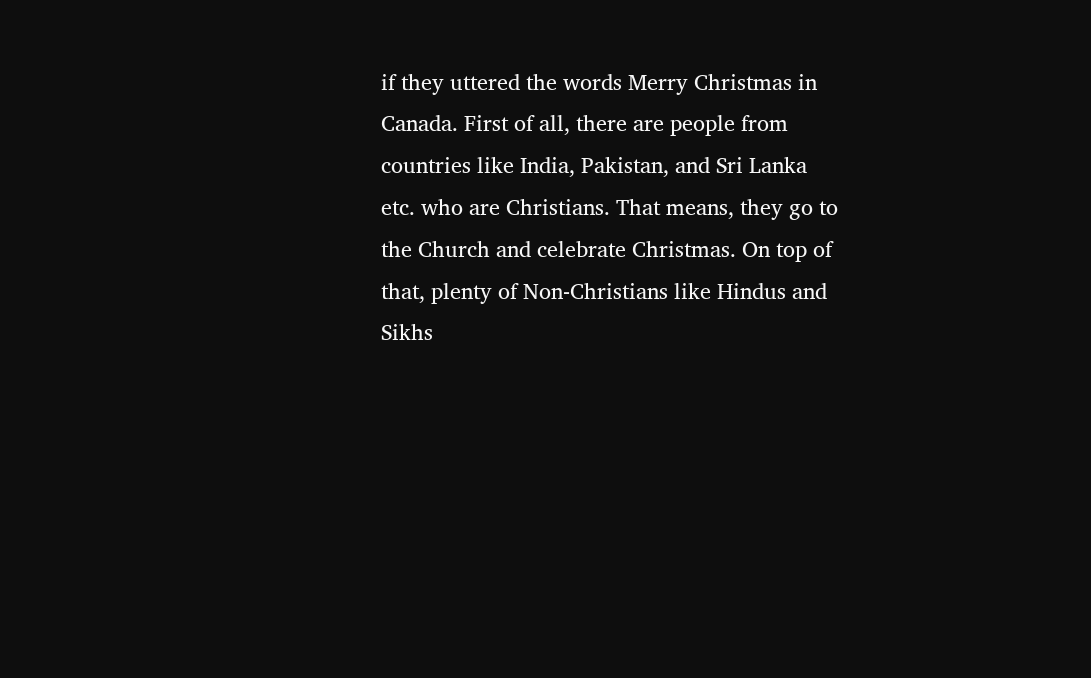if they uttered the words Merry Christmas in Canada. First of all, there are people from countries like India, Pakistan, and Sri Lanka etc. who are Christians. That means, they go to the Church and celebrate Christmas. On top of that, plenty of Non-Christians like Hindus and Sikhs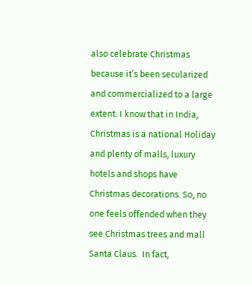also celebrate Christmas because it’s been secularized and commercialized to a large extent. I know that in India, Christmas is a national Holiday and plenty of malls, luxury hotels and shops have Christmas decorations. So, no one feels offended when they see Christmas trees and mall Santa Claus.  In fact,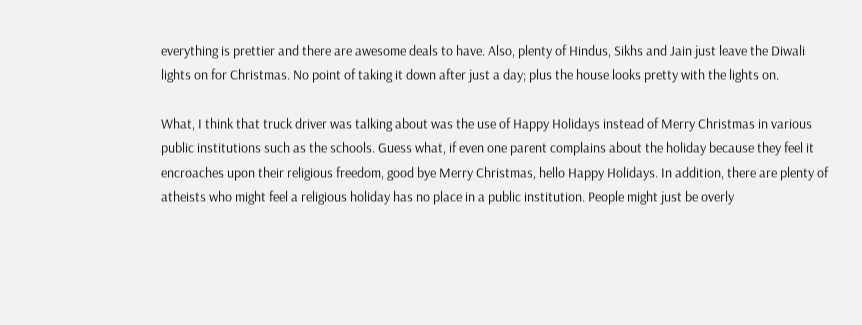everything is prettier and there are awesome deals to have. Also, plenty of Hindus, Sikhs and Jain just leave the Diwali lights on for Christmas. No point of taking it down after just a day; plus the house looks pretty with the lights on.

What, I think that truck driver was talking about was the use of Happy Holidays instead of Merry Christmas in various public institutions such as the schools. Guess what, if even one parent complains about the holiday because they feel it encroaches upon their religious freedom, good bye Merry Christmas, hello Happy Holidays. In addition, there are plenty of atheists who might feel a religious holiday has no place in a public institution. People might just be overly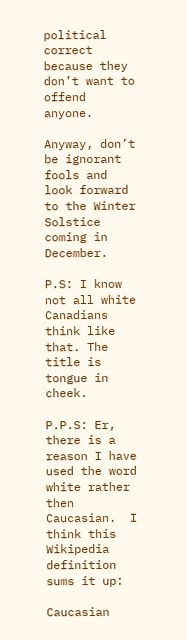political correct because they don’t want to offend anyone.

Anyway, don’t be ignorant fools and look forward to the Winter Solstice coming in December.

P.S: I know not all white Canadians think like that. The title is tongue in cheek.

P.P.S: Er, there is a reason I have used the word white rather then Caucasian.  I think this Wikipedia definition sums it up:

Caucasian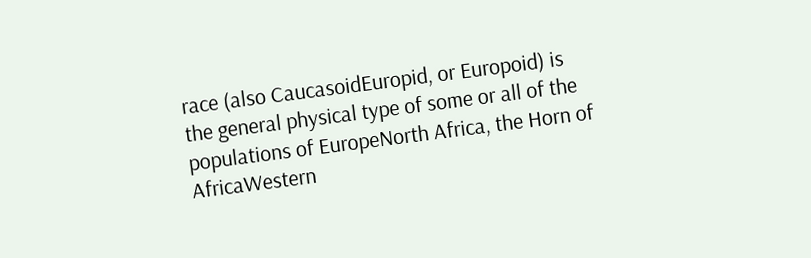race (also CaucasoidEuropid, or Europoid) is the general physical type of some or all of the populations of EuropeNorth Africa, the Horn of AfricaWestern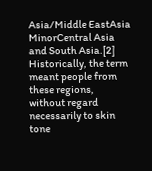Asia/Middle EastAsia MinorCentral Asia and South Asia.[2] Historically, the term meant people from these regions, without regard necessarily to skin tone